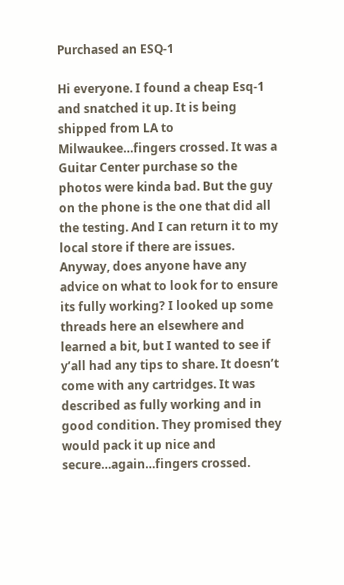Purchased an ESQ-1

Hi everyone. I found a cheap Esq-1 and snatched it up. It is being shipped from LA to Milwaukee…fingers crossed. It was a Guitar Center purchase so the photos were kinda bad. But the guy on the phone is the one that did all the testing. And I can return it to my local store if there are issues. Anyway, does anyone have any advice on what to look for to ensure its fully working? I looked up some threads here an elsewhere and learned a bit, but I wanted to see if y’all had any tips to share. It doesn’t come with any cartridges. It was described as fully working and in good condition. They promised they would pack it up nice and secure…again…fingers crossed.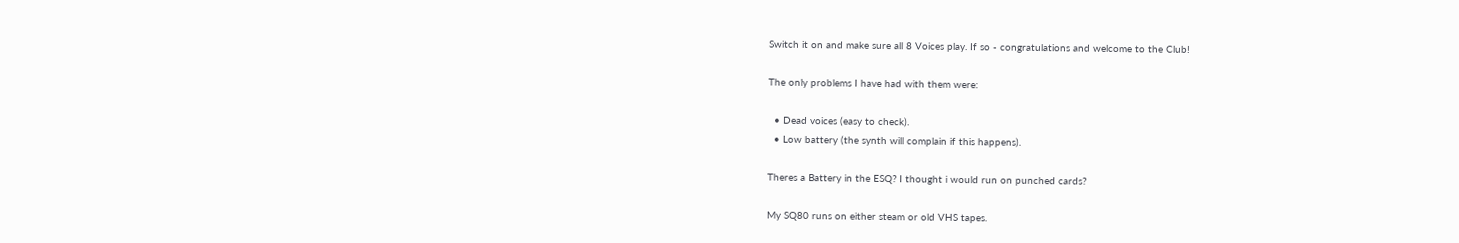Switch it on and make sure all 8 Voices play. If so - congratulations and welcome to the Club!

The only problems I have had with them were:

  • Dead voices (easy to check).
  • Low battery (the synth will complain if this happens).

Theres a Battery in the ESQ? I thought i would run on punched cards?

My SQ80 runs on either steam or old VHS tapes.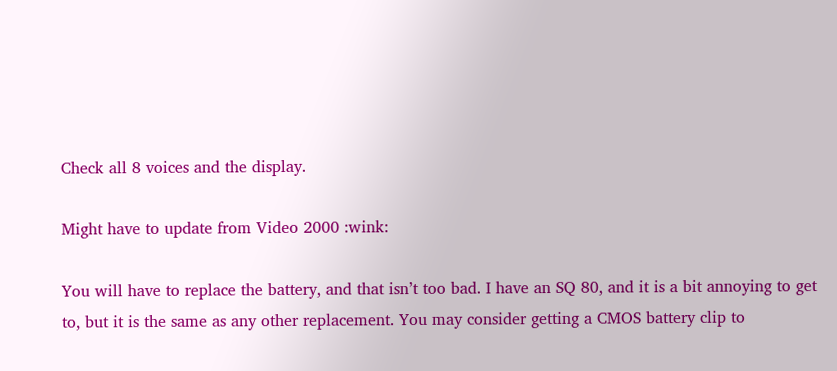Check all 8 voices and the display.

Might have to update from Video 2000 :wink:

You will have to replace the battery, and that isn’t too bad. I have an SQ 80, and it is a bit annoying to get to, but it is the same as any other replacement. You may consider getting a CMOS battery clip to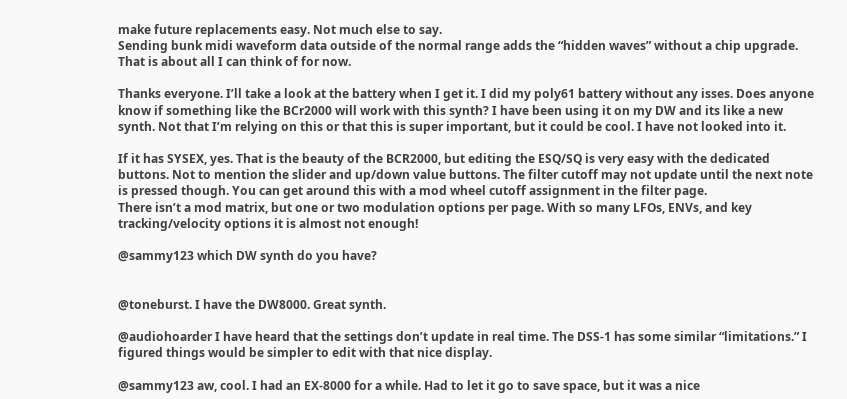make future replacements easy. Not much else to say.
Sending bunk midi waveform data outside of the normal range adds the “hidden waves” without a chip upgrade. That is about all I can think of for now.

Thanks everyone. I’ll take a look at the battery when I get it. I did my poly61 battery without any isses. Does anyone know if something like the BCr2000 will work with this synth? I have been using it on my DW and its like a new synth. Not that I’m relying on this or that this is super important, but it could be cool. I have not looked into it.

If it has SYSEX, yes. That is the beauty of the BCR2000, but editing the ESQ/SQ is very easy with the dedicated buttons. Not to mention the slider and up/down value buttons. The filter cutoff may not update until the next note is pressed though. You can get around this with a mod wheel cutoff assignment in the filter page.
There isn’t a mod matrix, but one or two modulation options per page. With so many LFOs, ENVs, and key tracking/velocity options it is almost not enough!

@sammy123 which DW synth do you have?


@toneburst. I have the DW8000. Great synth.

@audiohoarder I have heard that the settings don’t update in real time. The DSS-1 has some similar “limitations.” I figured things would be simpler to edit with that nice display.

@sammy123 aw, cool. I had an EX-8000 for a while. Had to let it go to save space, but it was a nice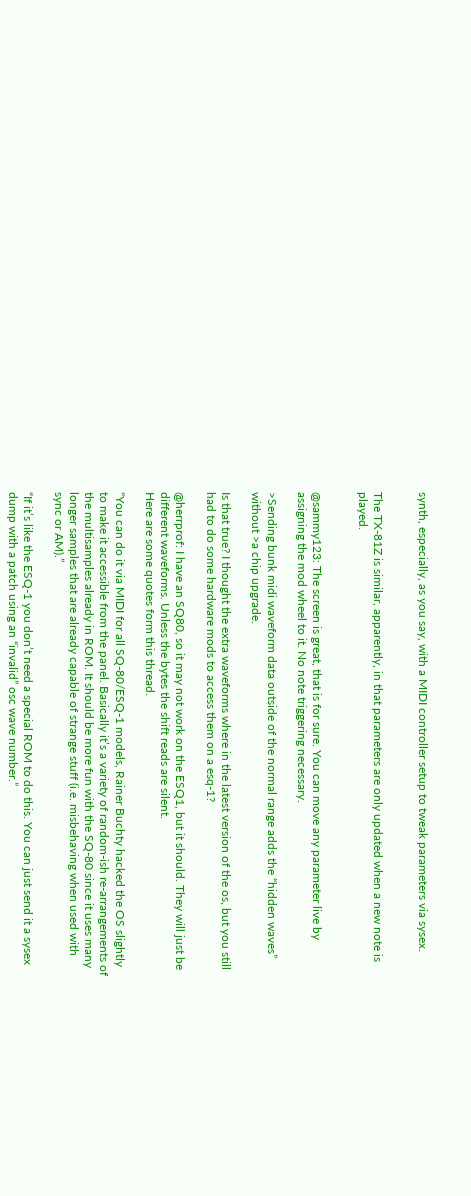synth, especially, as you say, with a MIDI controller setup to tweak parameters via sysex.


The TX-81Z is similar, apparently, in that parameters are only updated when a new note is played.


@sammy123: The screen is great, that is for sure. You can move any parameter live by assigning the mod wheel to it. No note triggering necessary.

>Sending bunk midi waveform data outside of the normal range adds the “hidden waves” without >a chip upgrade.

Is that true? I thought the extra waveforms where in the latest version of the os, but you still had to do some hardware mods to access them on a esq-1?

@herrprof: I have an SQ80, so it may not work on the ESQ1, but it should. They will just be different waveforms. Unless the bytes the shift reads are silent.
Here are some quotes form this thread.

“You can do it via MIDI for all SQ-80/ESQ-1 models, Rainer Buchty hacked the OS slightly to make it accessible from the panel. Basically it’s a variety of random-ish re-arrangements of the multisamples already in ROM. It should be more fun with the SQ-80 since it uses many longer samples that are already capable of strange stuff (i.e. misbehaving when used with sync or AM).”

“If it’s like the ESQ-1 you don’t need a special ROM to do this. You can just send it a sysex dump with a patch using an “invalid” osc wave number.”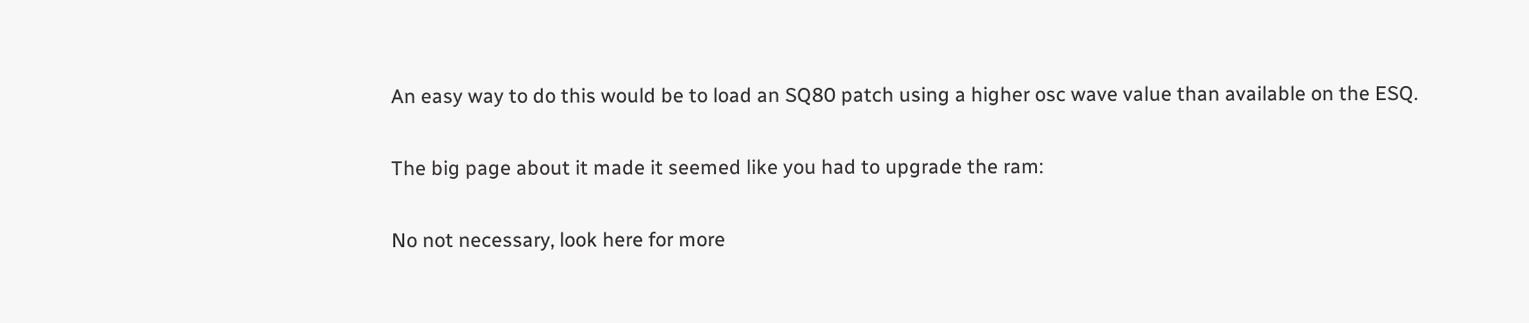An easy way to do this would be to load an SQ80 patch using a higher osc wave value than available on the ESQ.

The big page about it made it seemed like you had to upgrade the ram:

No not necessary, look here for more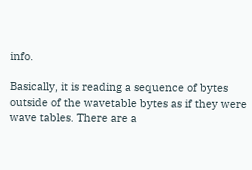info.

Basically, it is reading a sequence of bytes outside of the wavetable bytes as if they were wave tables. There are a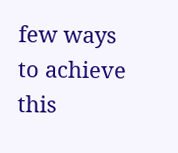few ways to achieve this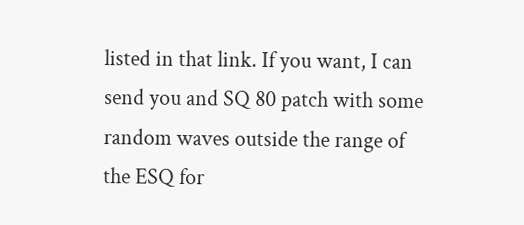listed in that link. If you want, I can send you and SQ 80 patch with some random waves outside the range of the ESQ for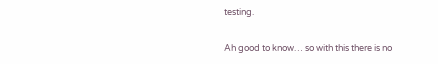testing.

Ah good to know… so with this there is no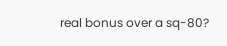real bonus over a sq-80?